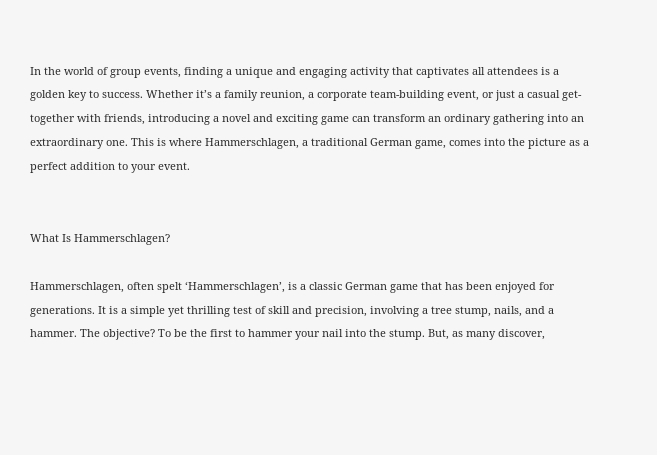In the world of group events, finding a unique and engaging activity that captivates all attendees is a golden key to success. Whether it’s a family reunion, a corporate team-building event, or just a casual get-together with friends, introducing a novel and exciting game can transform an ordinary gathering into an extraordinary one. This is where Hammerschlagen, a traditional German game, comes into the picture as a perfect addition to your event.


What Is Hammerschlagen?

Hammerschlagen, often spelt ‘Hammerschlagen’, is a classic German game that has been enjoyed for generations. It is a simple yet thrilling test of skill and precision, involving a tree stump, nails, and a hammer. The objective? To be the first to hammer your nail into the stump. But, as many discover,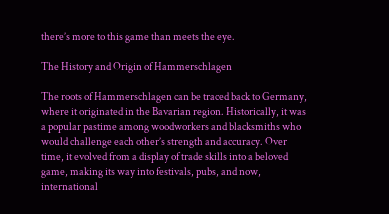there’s more to this game than meets the eye.

The History and Origin of Hammerschlagen

The roots of Hammerschlagen can be traced back to Germany, where it originated in the Bavarian region. Historically, it was a popular pastime among woodworkers and blacksmiths who would challenge each other’s strength and accuracy. Over time, it evolved from a display of trade skills into a beloved game, making its way into festivals, pubs, and now, international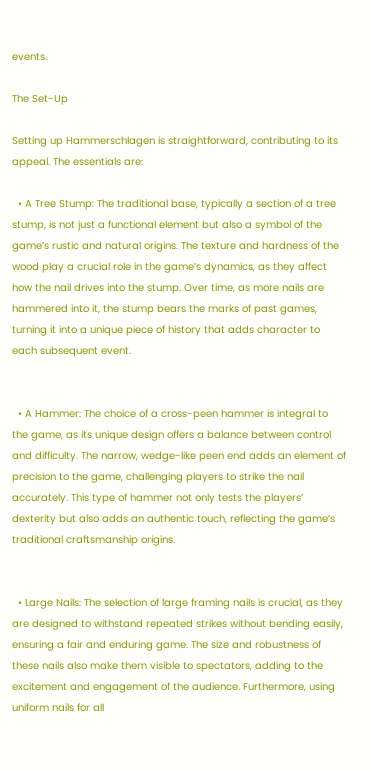events.

The Set-Up

Setting up Hammerschlagen is straightforward, contributing to its appeal. The essentials are:

  • A Tree Stump: The traditional base, typically a section of a tree stump, is not just a functional element but also a symbol of the game’s rustic and natural origins. The texture and hardness of the wood play a crucial role in the game’s dynamics, as they affect how the nail drives into the stump. Over time, as more nails are hammered into it, the stump bears the marks of past games, turning it into a unique piece of history that adds character to each subsequent event.


  • A Hammer: The choice of a cross-peen hammer is integral to the game, as its unique design offers a balance between control and difficulty. The narrow, wedge-like peen end adds an element of precision to the game, challenging players to strike the nail accurately. This type of hammer not only tests the players’ dexterity but also adds an authentic touch, reflecting the game’s traditional craftsmanship origins.


  • Large Nails: The selection of large framing nails is crucial, as they are designed to withstand repeated strikes without bending easily, ensuring a fair and enduring game. The size and robustness of these nails also make them visible to spectators, adding to the excitement and engagement of the audience. Furthermore, using uniform nails for all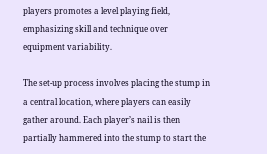players promotes a level playing field, emphasizing skill and technique over equipment variability.

The set-up process involves placing the stump in a central location, where players can easily gather around. Each player’s nail is then partially hammered into the stump to start the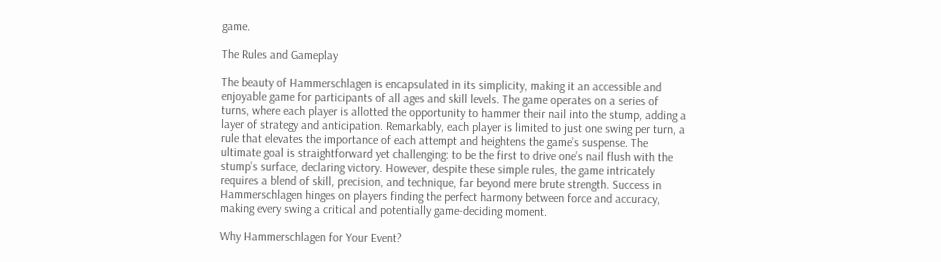game.

The Rules and Gameplay

The beauty of Hammerschlagen is encapsulated in its simplicity, making it an accessible and enjoyable game for participants of all ages and skill levels. The game operates on a series of turns, where each player is allotted the opportunity to hammer their nail into the stump, adding a layer of strategy and anticipation. Remarkably, each player is limited to just one swing per turn, a rule that elevates the importance of each attempt and heightens the game’s suspense. The ultimate goal is straightforward yet challenging: to be the first to drive one’s nail flush with the stump’s surface, declaring victory. However, despite these simple rules, the game intricately requires a blend of skill, precision, and technique, far beyond mere brute strength. Success in Hammerschlagen hinges on players finding the perfect harmony between force and accuracy, making every swing a critical and potentially game-deciding moment.

Why Hammerschlagen for Your Event?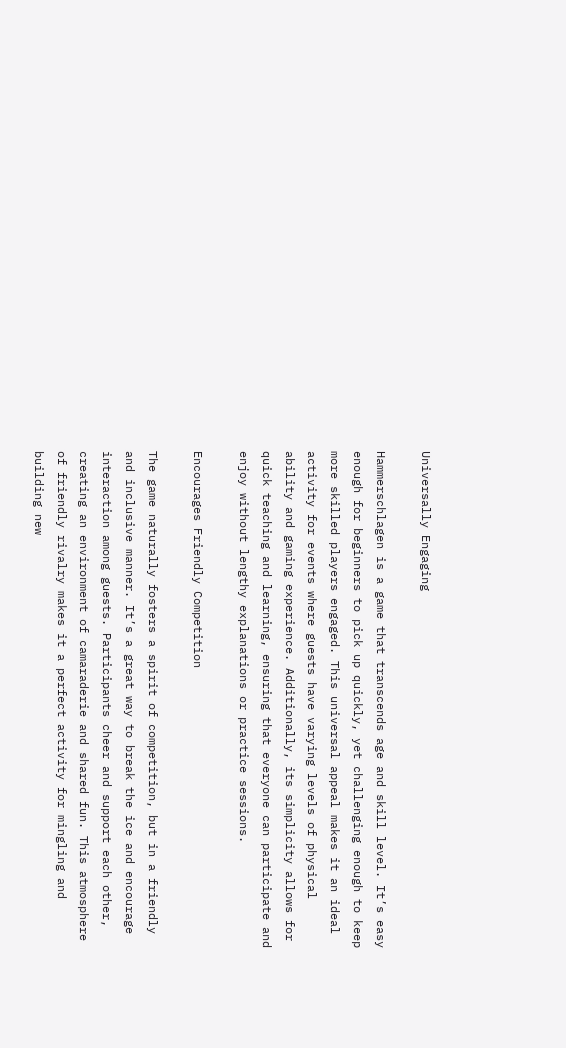Universally Engaging

Hammerschlagen is a game that transcends age and skill level. It’s easy enough for beginners to pick up quickly, yet challenging enough to keep more skilled players engaged. This universal appeal makes it an ideal activity for events where guests have varying levels of physical ability and gaming experience. Additionally, its simplicity allows for quick teaching and learning, ensuring that everyone can participate and enjoy without lengthy explanations or practice sessions.

Encourages Friendly Competition

The game naturally fosters a spirit of competition, but in a friendly and inclusive manner. It’s a great way to break the ice and encourage interaction among guests. Participants cheer and support each other, creating an environment of camaraderie and shared fun. This atmosphere of friendly rivalry makes it a perfect activity for mingling and building new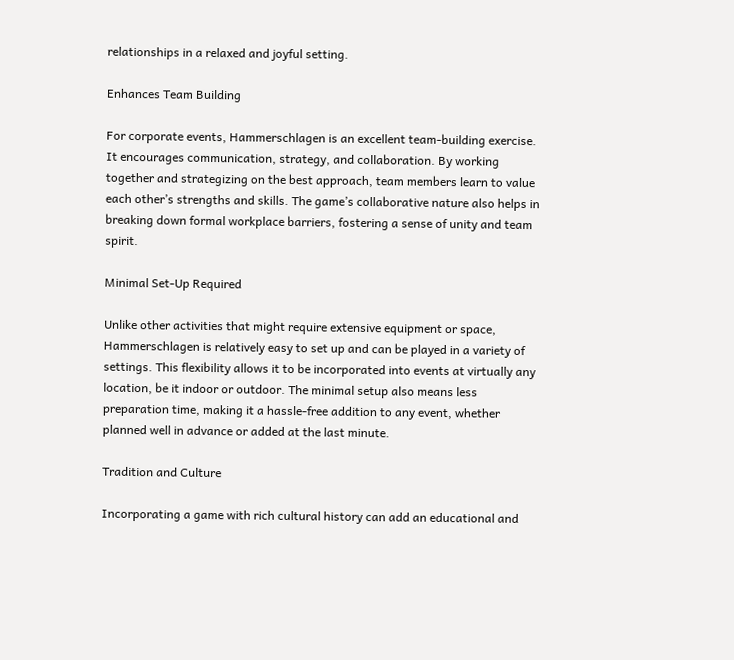relationships in a relaxed and joyful setting.

Enhances Team Building

For corporate events, Hammerschlagen is an excellent team-building exercise. It encourages communication, strategy, and collaboration. By working together and strategizing on the best approach, team members learn to value each other’s strengths and skills. The game’s collaborative nature also helps in breaking down formal workplace barriers, fostering a sense of unity and team spirit.

Minimal Set-Up Required

Unlike other activities that might require extensive equipment or space, Hammerschlagen is relatively easy to set up and can be played in a variety of settings. This flexibility allows it to be incorporated into events at virtually any location, be it indoor or outdoor. The minimal setup also means less preparation time, making it a hassle-free addition to any event, whether planned well in advance or added at the last minute.

Tradition and Culture

Incorporating a game with rich cultural history can add an educational and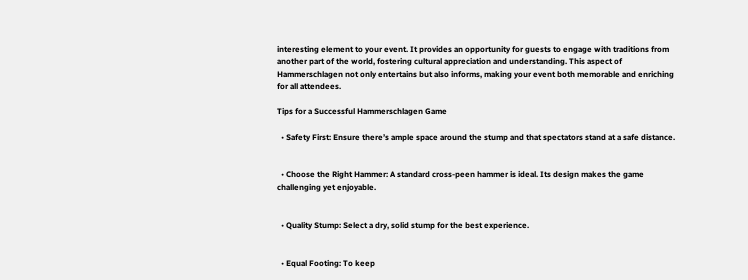interesting element to your event. It provides an opportunity for guests to engage with traditions from another part of the world, fostering cultural appreciation and understanding. This aspect of Hammerschlagen not only entertains but also informs, making your event both memorable and enriching for all attendees.

Tips for a Successful Hammerschlagen Game

  • Safety First: Ensure there’s ample space around the stump and that spectators stand at a safe distance.


  • Choose the Right Hammer: A standard cross-peen hammer is ideal. Its design makes the game challenging yet enjoyable.


  • Quality Stump: Select a dry, solid stump for the best experience.


  • Equal Footing: To keep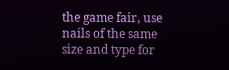the game fair, use nails of the same size and type for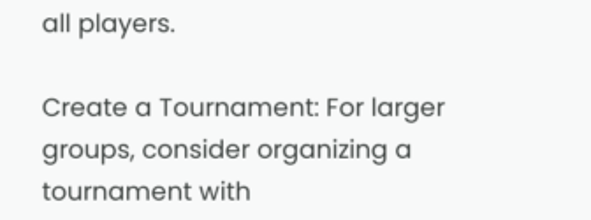all players.

Create a Tournament: For larger groups, consider organizing a tournament with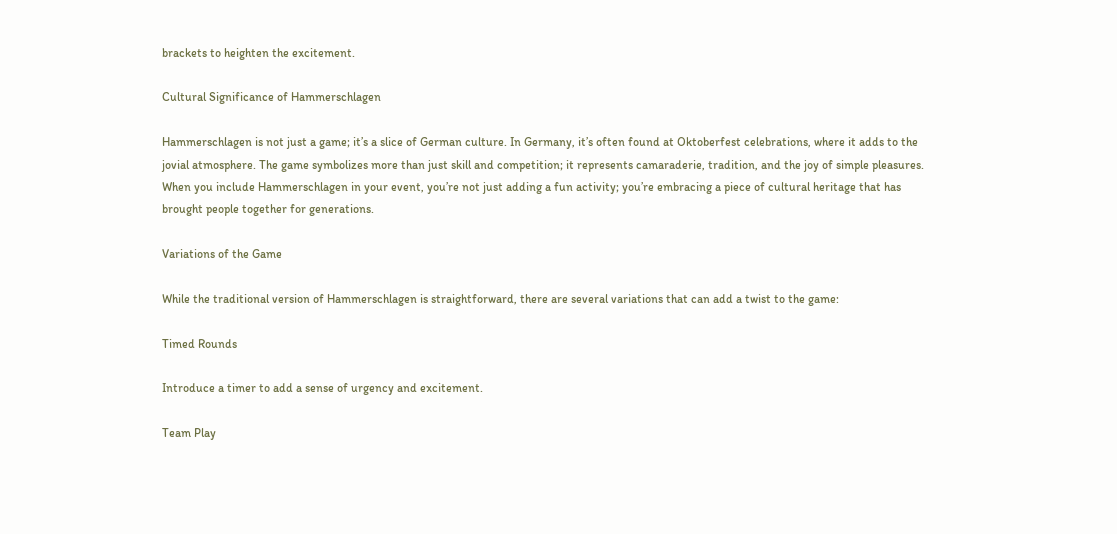brackets to heighten the excitement.

Cultural Significance of Hammerschlagen

Hammerschlagen is not just a game; it’s a slice of German culture. In Germany, it’s often found at Oktoberfest celebrations, where it adds to the jovial atmosphere. The game symbolizes more than just skill and competition; it represents camaraderie, tradition, and the joy of simple pleasures. When you include Hammerschlagen in your event, you’re not just adding a fun activity; you’re embracing a piece of cultural heritage that has brought people together for generations.

Variations of the Game

While the traditional version of Hammerschlagen is straightforward, there are several variations that can add a twist to the game:

Timed Rounds

Introduce a timer to add a sense of urgency and excitement.

Team Play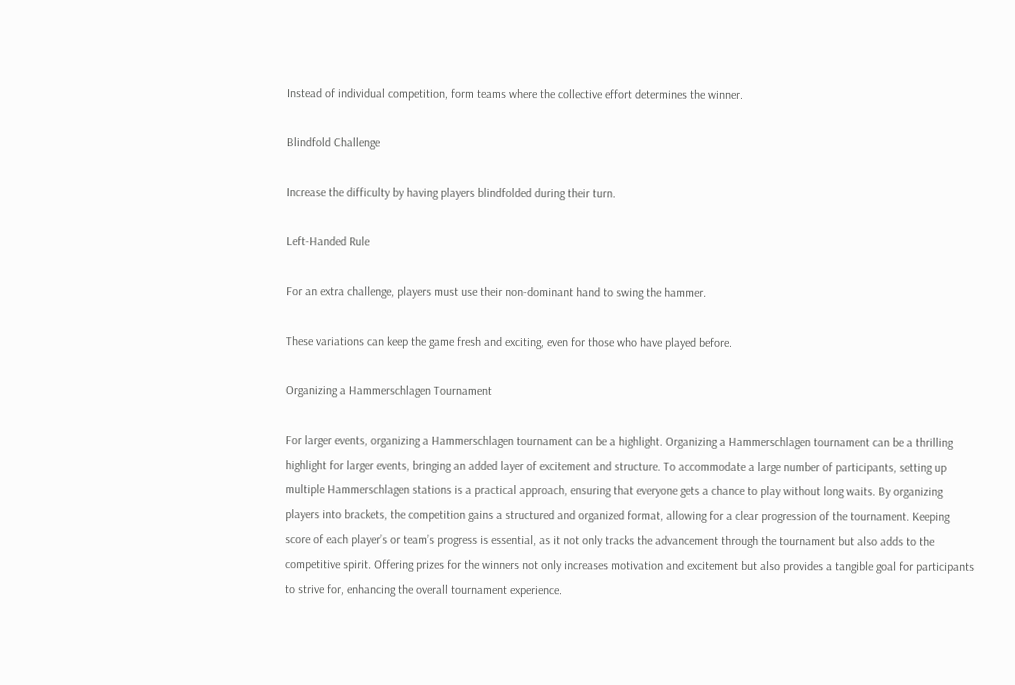Instead of individual competition, form teams where the collective effort determines the winner.

Blindfold Challenge

Increase the difficulty by having players blindfolded during their turn.

Left-Handed Rule

For an extra challenge, players must use their non-dominant hand to swing the hammer.

These variations can keep the game fresh and exciting, even for those who have played before.

Organizing a Hammerschlagen Tournament

For larger events, organizing a Hammerschlagen tournament can be a highlight. Organizing a Hammerschlagen tournament can be a thrilling highlight for larger events, bringing an added layer of excitement and structure. To accommodate a large number of participants, setting up multiple Hammerschlagen stations is a practical approach, ensuring that everyone gets a chance to play without long waits. By organizing players into brackets, the competition gains a structured and organized format, allowing for a clear progression of the tournament. Keeping score of each player’s or team’s progress is essential, as it not only tracks the advancement through the tournament but also adds to the competitive spirit. Offering prizes for the winners not only increases motivation and excitement but also provides a tangible goal for participants to strive for, enhancing the overall tournament experience.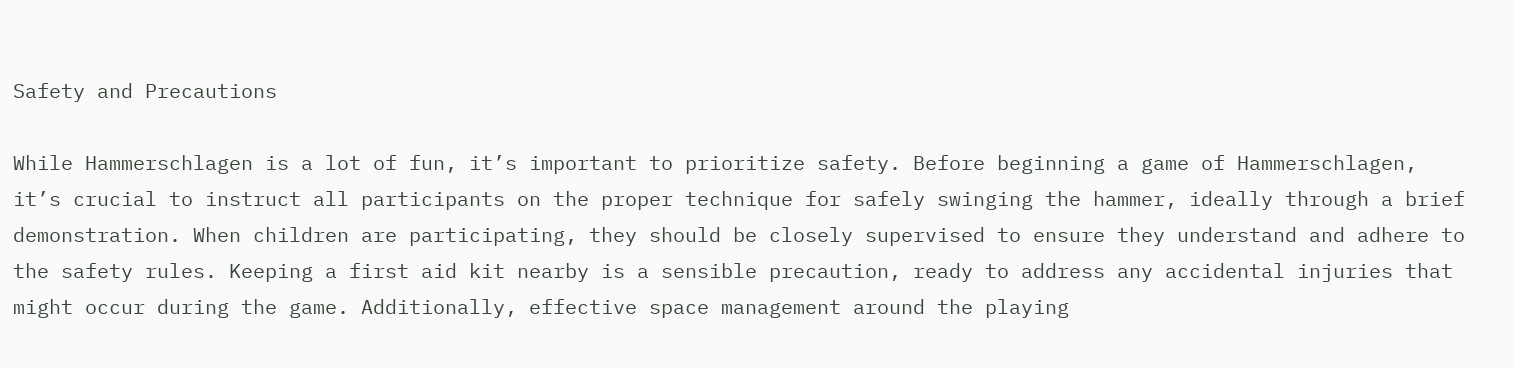Safety and Precautions

While Hammerschlagen is a lot of fun, it’s important to prioritize safety. Before beginning a game of Hammerschlagen, it’s crucial to instruct all participants on the proper technique for safely swinging the hammer, ideally through a brief demonstration. When children are participating, they should be closely supervised to ensure they understand and adhere to the safety rules. Keeping a first aid kit nearby is a sensible precaution, ready to address any accidental injuries that might occur during the game. Additionally, effective space management around the playing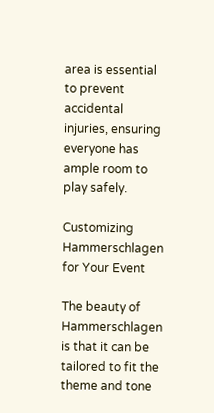area is essential to prevent accidental injuries, ensuring everyone has ample room to play safely.

Customizing Hammerschlagen for Your Event

The beauty of Hammerschlagen is that it can be tailored to fit the theme and tone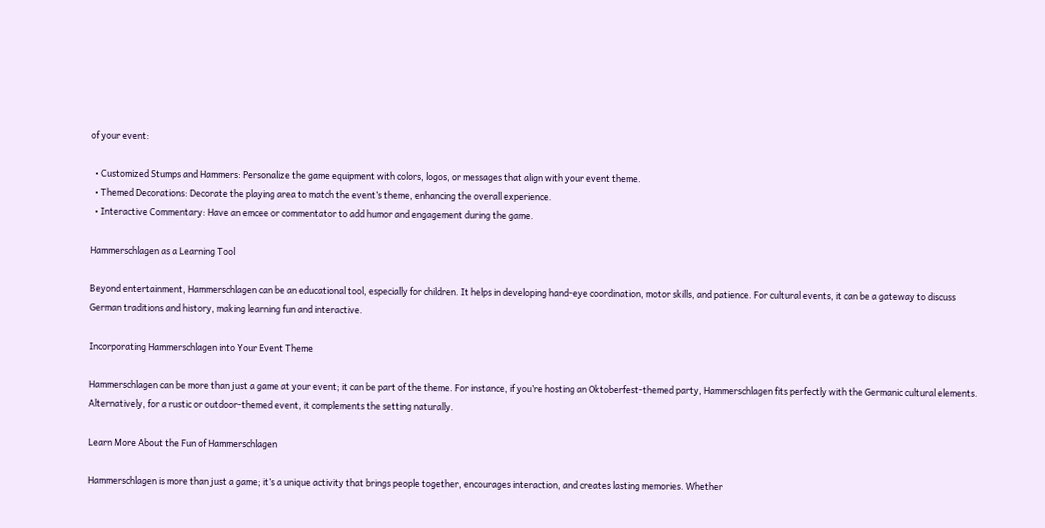of your event:

  • Customized Stumps and Hammers: Personalize the game equipment with colors, logos, or messages that align with your event theme.
  • Themed Decorations: Decorate the playing area to match the event’s theme, enhancing the overall experience.
  • Interactive Commentary: Have an emcee or commentator to add humor and engagement during the game.

Hammerschlagen as a Learning Tool

Beyond entertainment, Hammerschlagen can be an educational tool, especially for children. It helps in developing hand-eye coordination, motor skills, and patience. For cultural events, it can be a gateway to discuss German traditions and history, making learning fun and interactive.

Incorporating Hammerschlagen into Your Event Theme

Hammerschlagen can be more than just a game at your event; it can be part of the theme. For instance, if you’re hosting an Oktoberfest-themed party, Hammerschlagen fits perfectly with the Germanic cultural elements. Alternatively, for a rustic or outdoor-themed event, it complements the setting naturally.

Learn More About the Fun of Hammerschlagen

Hammerschlagen is more than just a game; it’s a unique activity that brings people together, encourages interaction, and creates lasting memories. Whether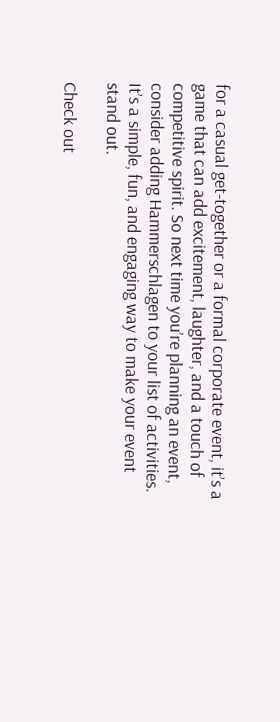for a casual get-together or a formal corporate event, it’s a game that can add excitement, laughter, and a touch of competitive spirit. So next time you’re planning an event, consider adding Hammerschlagen to your list of activities. It’s a simple, fun, and engaging way to make your event stand out.

Check out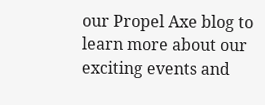our Propel Axe blog to learn more about our exciting events and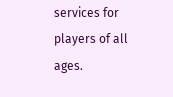services for players of all ages.